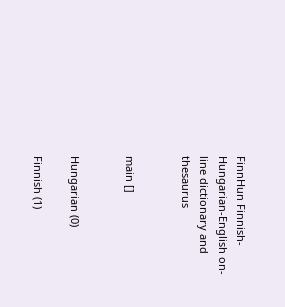FinnHun Finnish-Hungarian-English on-line dictionary and thesaurus


main []


Hungarian (0)

Finnish (1)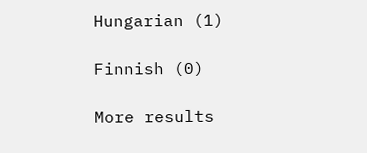Hungarian (1)

Finnish (0)

More results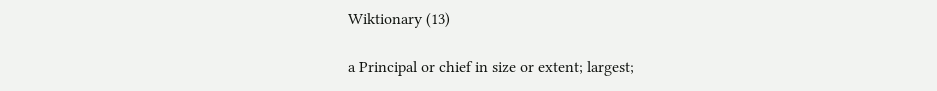Wiktionary (13)

a Principal or chief in size or extent; largest;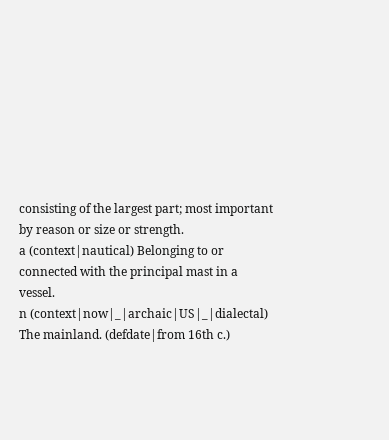consisting of the largest part; most important by reason or size or strength.
a (context|nautical) Belonging to or connected with the principal mast in a vessel.
n (context|now|_|archaic|US|_|dialectal) The mainland. (defdate|from 16th c.)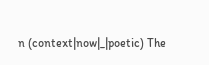n (context|now|_|poetic) The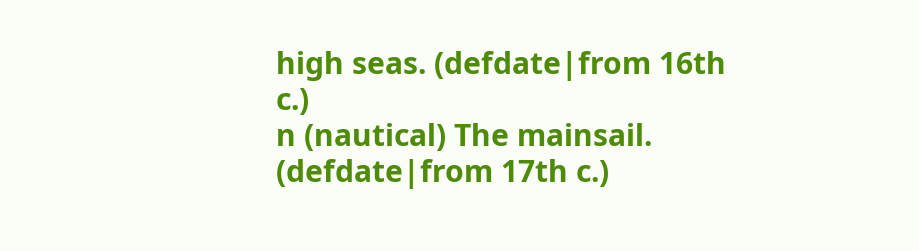high seas. (defdate|from 16th c.)
n (nautical) The mainsail. (defdate|from 17th c.)